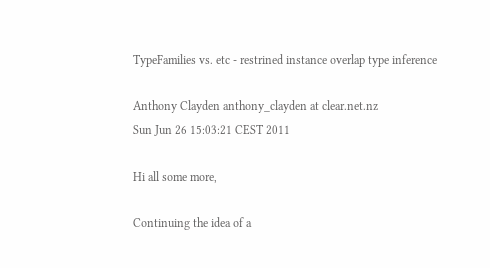TypeFamilies vs. etc - restrined instance overlap type inference

Anthony Clayden anthony_clayden at clear.net.nz
Sun Jun 26 15:03:21 CEST 2011

Hi all some more,

Continuing the idea of a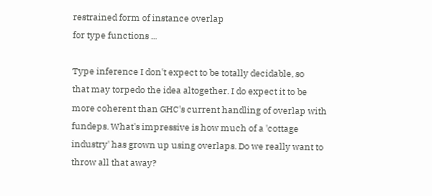restrained form of instance overlap
for type functions ...

Type inference I don't expect to be totally decidable, so
that may torpedo the idea altogether. I do expect it to be
more coherent than GHC's current handling of overlap with
fundeps. What's impressive is how much of a 'cottage
industry' has grown up using overlaps. Do we really want to
throw all that away?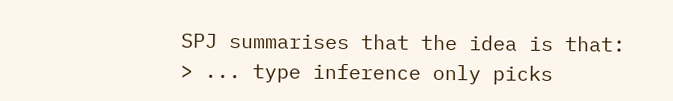SPJ summarises that the idea is that:
> ... type inference only picks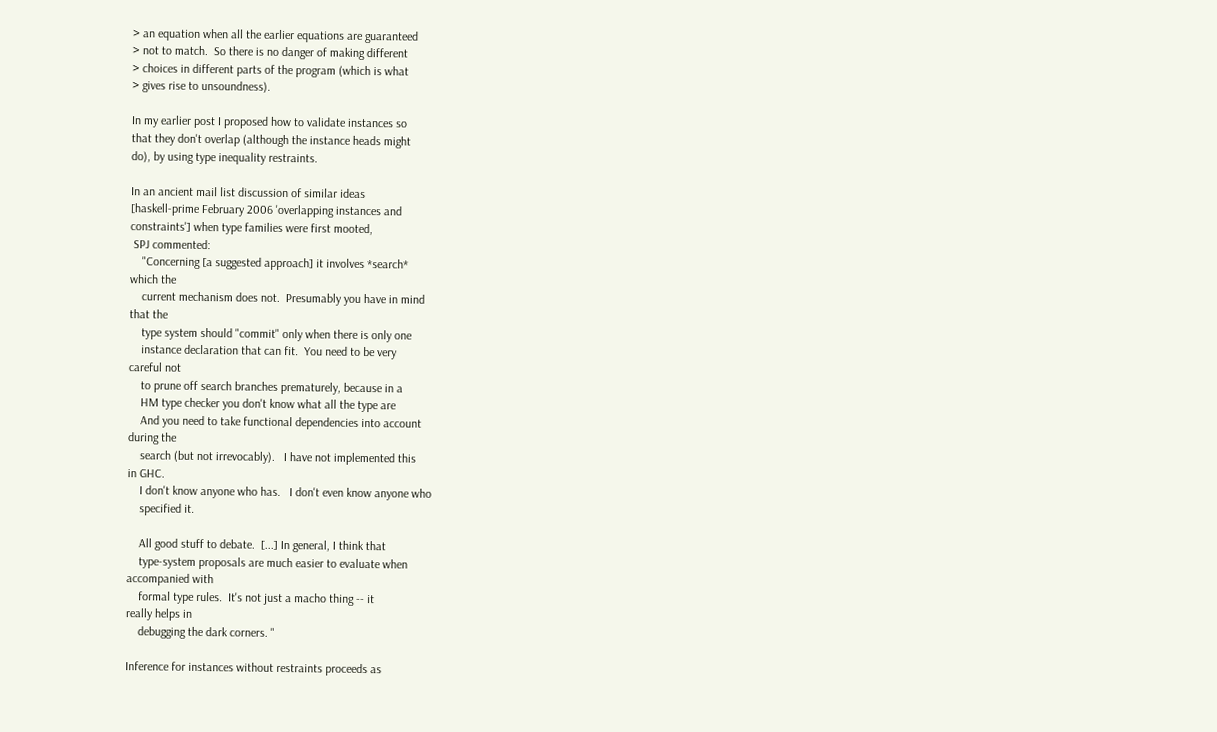> an equation when all the earlier equations are guaranteed
> not to match.  So there is no danger of making different
> choices in different parts of the program (which is what
> gives rise to unsoundness).

In my earlier post I proposed how to validate instances so
that they don't overlap (although the instance heads might
do), by using type inequality restraints.

In an ancient mail list discussion of similar ideas
[haskell-prime February 2006 'overlapping instances and
constraints'] when type families were first mooted,
 SPJ commented:
    "Concerning [a suggested approach] it involves *search*
which the
    current mechanism does not.  Presumably you have in mind
that the
    type system should "commit" only when there is only one
    instance declaration that can fit.  You need to be very
careful not
    to prune off search branches prematurely, because in a
    HM type checker you don't know what all the type are
    And you need to take functional dependencies into account
during the
    search (but not irrevocably).   I have not implemented this
in GHC.
    I don't know anyone who has.   I don't even know anyone who
    specified it.

    All good stuff to debate.  [...] In general, I think that
    type-system proposals are much easier to evaluate when
accompanied with
    formal type rules.  It's not just a macho thing -- it
really helps in
    debugging the dark corners. "

Inference for instances without restraints proceeds as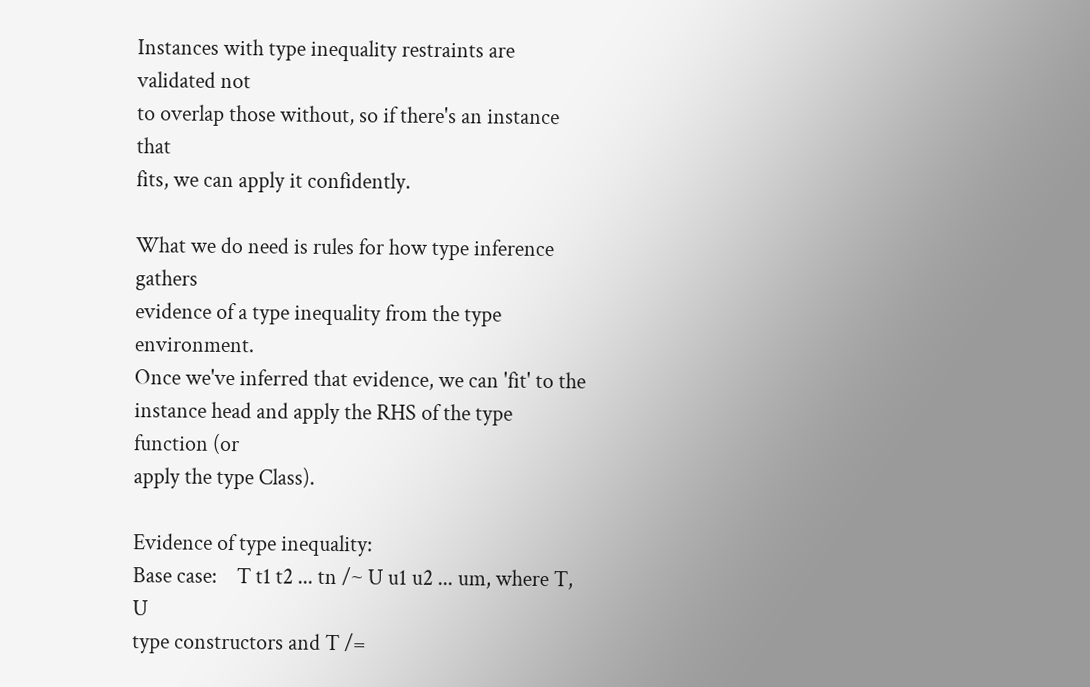Instances with type inequality restraints are validated not
to overlap those without, so if there's an instance that
fits, we can apply it confidently.

What we do need is rules for how type inference gathers
evidence of a type inequality from the type environment.
Once we've inferred that evidence, we can 'fit' to the
instance head and apply the RHS of the type function (or
apply the type Class).

Evidence of type inequality:
Base case:    T t1 t2 ... tn /~ U u1 u2 ... um, where T, U
type constructors and T /=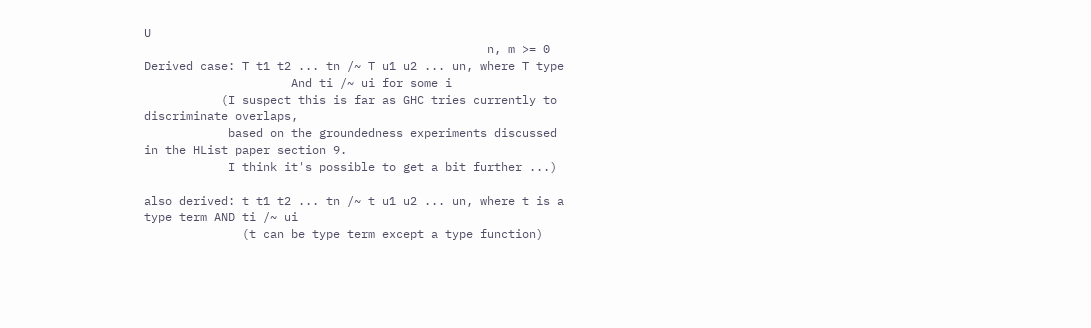U
                                                 n, m >= 0
Derived case: T t1 t2 ... tn /~ T u1 u2 ... un, where T type
                     And ti /~ ui for some i
           (I suspect this is far as GHC tries currently to
discriminate overlaps,
            based on the groundedness experiments discussed
in the HList paper section 9.
            I think it's possible to get a bit further ...)

also derived: t t1 t2 ... tn /~ t u1 u2 ... un, where t is a
type term AND ti /~ ui
              (t can be type term except a type function)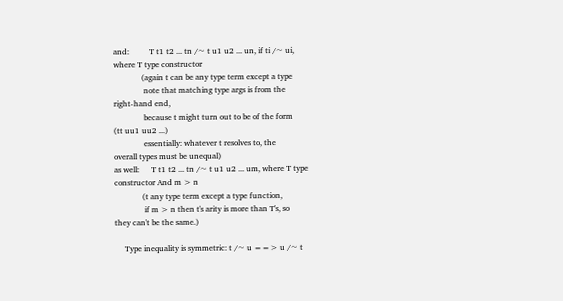and:          T t1 t2 ... tn /~ t u1 u2 ... un, if ti /~ ui,
where T type constructor
              (again t can be any type term except a type
               note that matching type args is from the
right-hand end,
               because t might turn out to be of the form
(tt uu1 uu2 ...)
               essentially: whatever t resolves to, the
overall types must be unequal)
as well:      T t1 t2 ... tn /~ t u1 u2 ... um, where T type
constructor And m > n
              (t any type term except a type function,
               if m > n then t's arity is more than T's, so
they can't be the same.)

     Type inequality is symmetric: t /~ u ==> u /~ t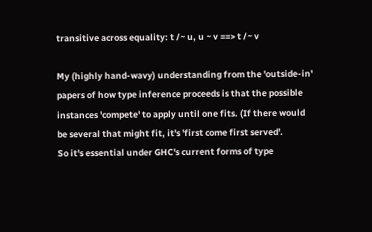transitive across equality: t /~ u, u ~ v ==> t /~ v

My (highly hand-wavy) understanding from the 'outside-in'
papers of how type inference proceeds is that the possible
instances 'compete' to apply until one fits. (If there would
be several that might fit, it's 'first come first served'.
So it's essential under GHC's current forms of type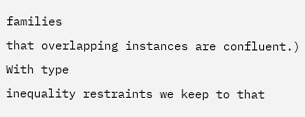families
that overlapping instances are confluent.) With type
inequality restraints we keep to that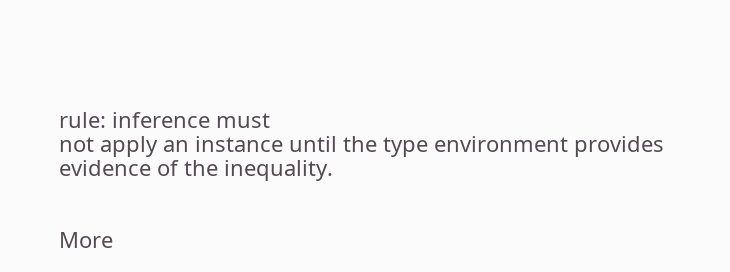rule: inference must
not apply an instance until the type environment provides
evidence of the inequality.


More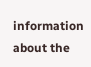information about the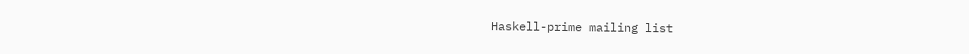Haskell-prime mailing list